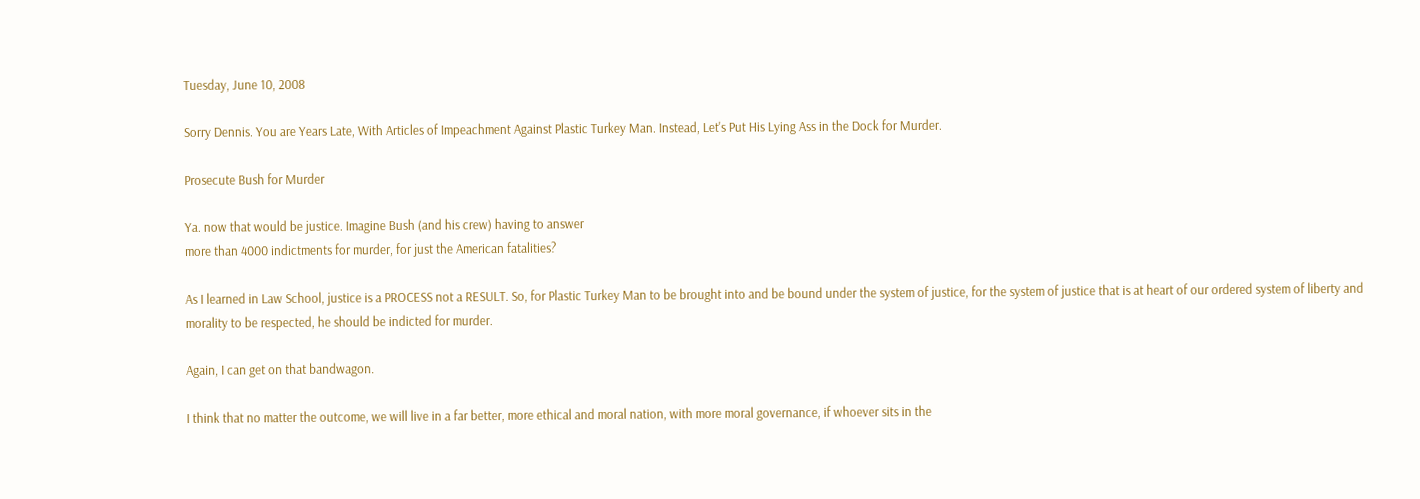Tuesday, June 10, 2008

Sorry Dennis. You are Years Late, With Articles of Impeachment Against Plastic Turkey Man. Instead, Let's Put His Lying Ass in the Dock for Murder.

Prosecute Bush for Murder

Ya. now that would be justice. Imagine Bush (and his crew) having to answer
more than 4000 indictments for murder, for just the American fatalities?

As I learned in Law School, justice is a PROCESS not a RESULT. So, for Plastic Turkey Man to be brought into and be bound under the system of justice, for the system of justice that is at heart of our ordered system of liberty and morality to be respected, he should be indicted for murder.

Again, I can get on that bandwagon.

I think that no matter the outcome, we will live in a far better, more ethical and moral nation, with more moral governance, if whoever sits in the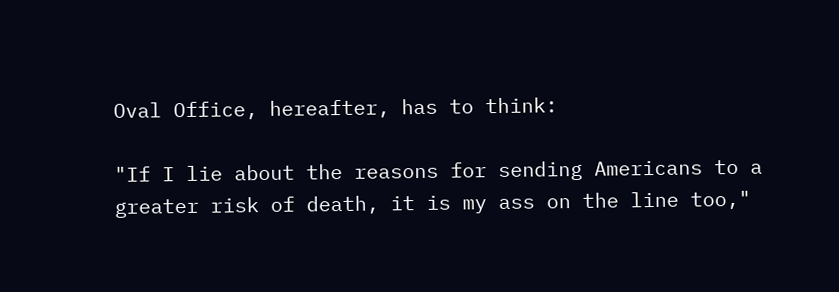Oval Office, hereafter, has to think:

"If I lie about the reasons for sending Americans to a greater risk of death, it is my ass on the line too,"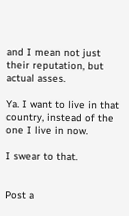and I mean not just their reputation, but actual asses.

Ya. I want to live in that country, instead of the one I live in now.

I swear to that.


Post a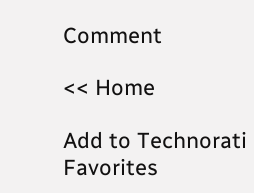Comment

<< Home

Add to Technorati Favorites